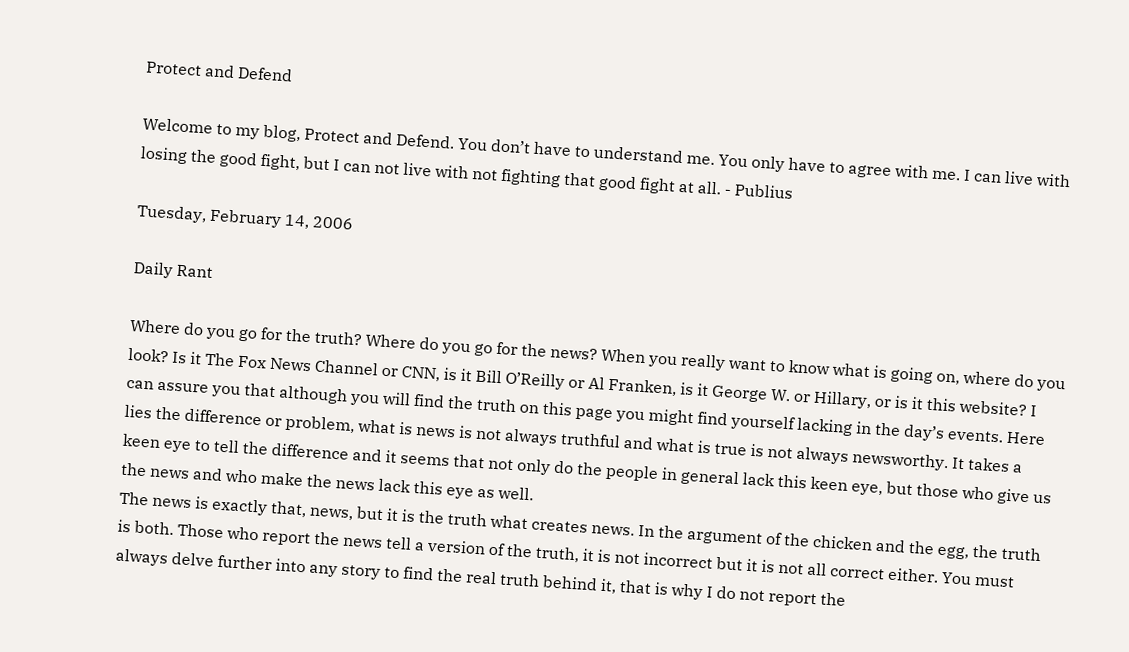Protect and Defend

Welcome to my blog, Protect and Defend. You don’t have to understand me. You only have to agree with me. I can live with losing the good fight, but I can not live with not fighting that good fight at all. - Publius

Tuesday, February 14, 2006

Daily Rant

Where do you go for the truth? Where do you go for the news? When you really want to know what is going on, where do you look? Is it The Fox News Channel or CNN, is it Bill O’Reilly or Al Franken, is it George W. or Hillary, or is it this website? I can assure you that although you will find the truth on this page you might find yourself lacking in the day’s events. Here lies the difference or problem, what is news is not always truthful and what is true is not always newsworthy. It takes a keen eye to tell the difference and it seems that not only do the people in general lack this keen eye, but those who give us the news and who make the news lack this eye as well.
The news is exactly that, news, but it is the truth what creates news. In the argument of the chicken and the egg, the truth is both. Those who report the news tell a version of the truth, it is not incorrect but it is not all correct either. You must always delve further into any story to find the real truth behind it, that is why I do not report the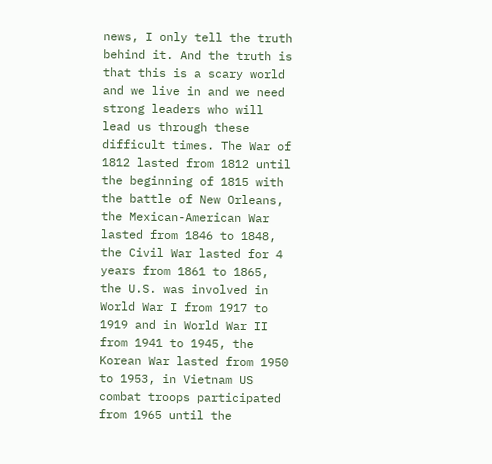news, I only tell the truth behind it. And the truth is that this is a scary world and we live in and we need strong leaders who will lead us through these difficult times. The War of 1812 lasted from 1812 until the beginning of 1815 with the battle of New Orleans, the Mexican-American War lasted from 1846 to 1848, the Civil War lasted for 4 years from 1861 to 1865, the U.S. was involved in World War I from 1917 to 1919 and in World War II from 1941 to 1945, the Korean War lasted from 1950 to 1953, in Vietnam US combat troops participated from 1965 until the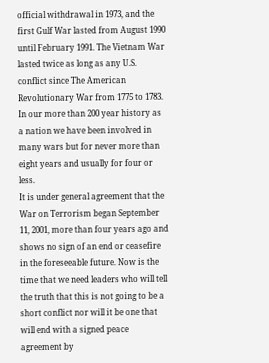official withdrawal in 1973, and the first Gulf War lasted from August 1990 until February 1991. The Vietnam War lasted twice as long as any U.S. conflict since The American Revolutionary War from 1775 to 1783. In our more than 200 year history as a nation we have been involved in many wars but for never more than eight years and usually for four or less.
It is under general agreement that the War on Terrorism began September 11, 2001, more than four years ago and shows no sign of an end or ceasefire in the foreseeable future. Now is the time that we need leaders who will tell the truth that this is not going to be a short conflict nor will it be one that will end with a signed peace agreement by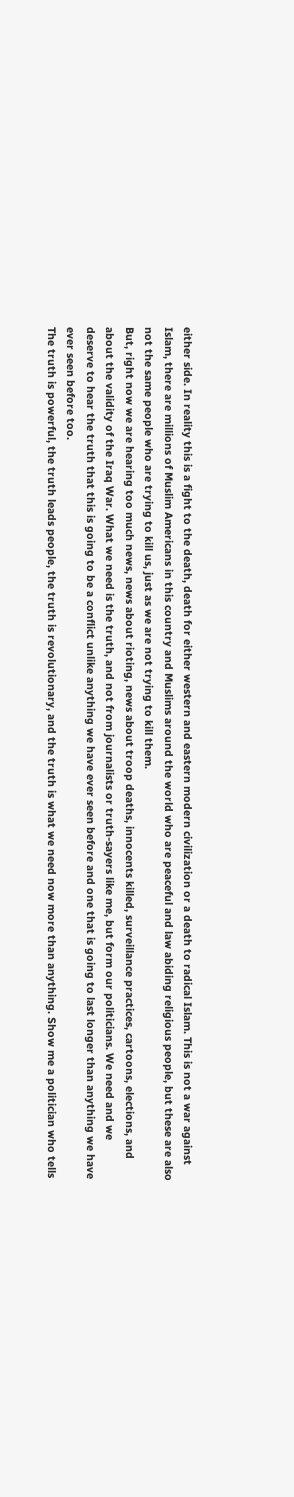either side. In reality this is a fight to the death, death for either western and eastern modern civilization or a death to radical Islam. This is not a war against Islam, there are millions of Muslim Americans in this country and Muslims around the world who are peaceful and law abiding religious people, but these are also not the same people who are trying to kill us, just as we are not trying to kill them.
But, right now we are hearing too much news, news about rioting, news about troop deaths, innocents killed, surveillance practices, cartoons, elections, and about the validity of the Iraq War. What we need is the truth, and not from journalists or truth-sayers like me, but form our politicians. We need and we deserve to hear the truth that this is going to be a conflict unlike anything we have ever seen before and one that is going to last longer than anything we have ever seen before too.
The truth is powerful, the truth leads people, the truth is revolutionary, and the truth is what we need now more than anything. Show me a politician who tells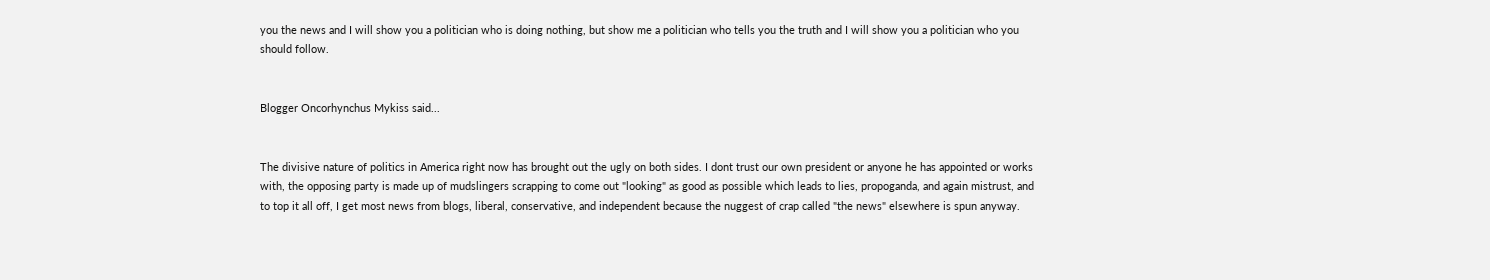you the news and I will show you a politician who is doing nothing, but show me a politician who tells you the truth and I will show you a politician who you should follow.


Blogger Oncorhynchus Mykiss said...


The divisive nature of politics in America right now has brought out the ugly on both sides. I dont trust our own president or anyone he has appointed or works with, the opposing party is made up of mudslingers scrapping to come out "looking" as good as possible which leads to lies, propoganda, and again mistrust, and to top it all off, I get most news from blogs, liberal, conservative, and independent because the nuggest of crap called "the news" elsewhere is spun anyway.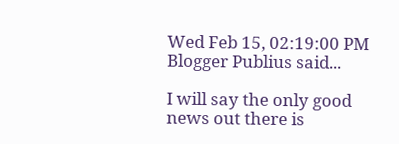Wed Feb 15, 02:19:00 PM
Blogger Publius said...

I will say the only good news out there is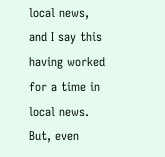local news, and I say this having worked for a time in local news. But, even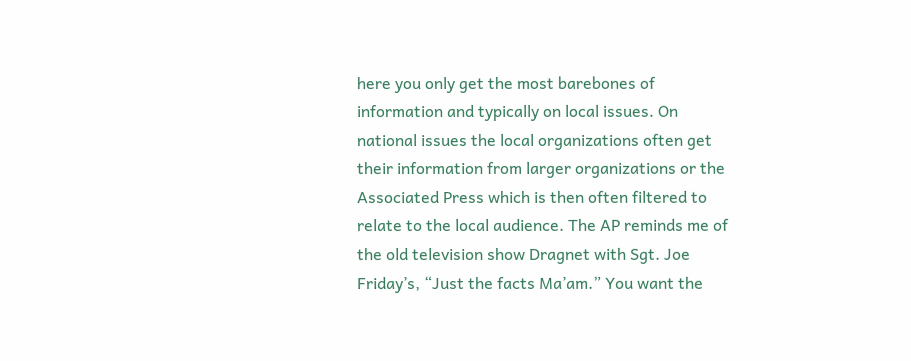here you only get the most barebones of information and typically on local issues. On national issues the local organizations often get their information from larger organizations or the Associated Press which is then often filtered to relate to the local audience. The AP reminds me of the old television show Dragnet with Sgt. Joe Friday’s, “Just the facts Ma’am.” You want the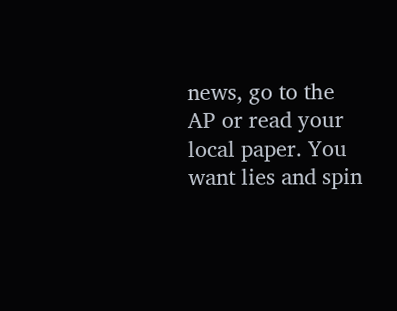news, go to the AP or read your local paper. You want lies and spin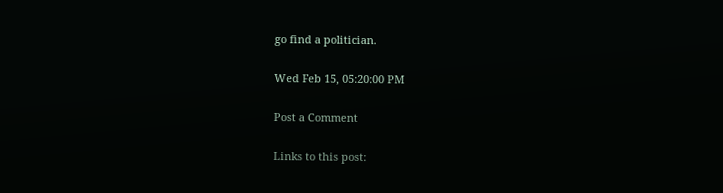go find a politician.

Wed Feb 15, 05:20:00 PM

Post a Comment

Links to this post: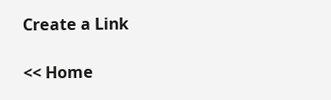Create a Link

<< Home